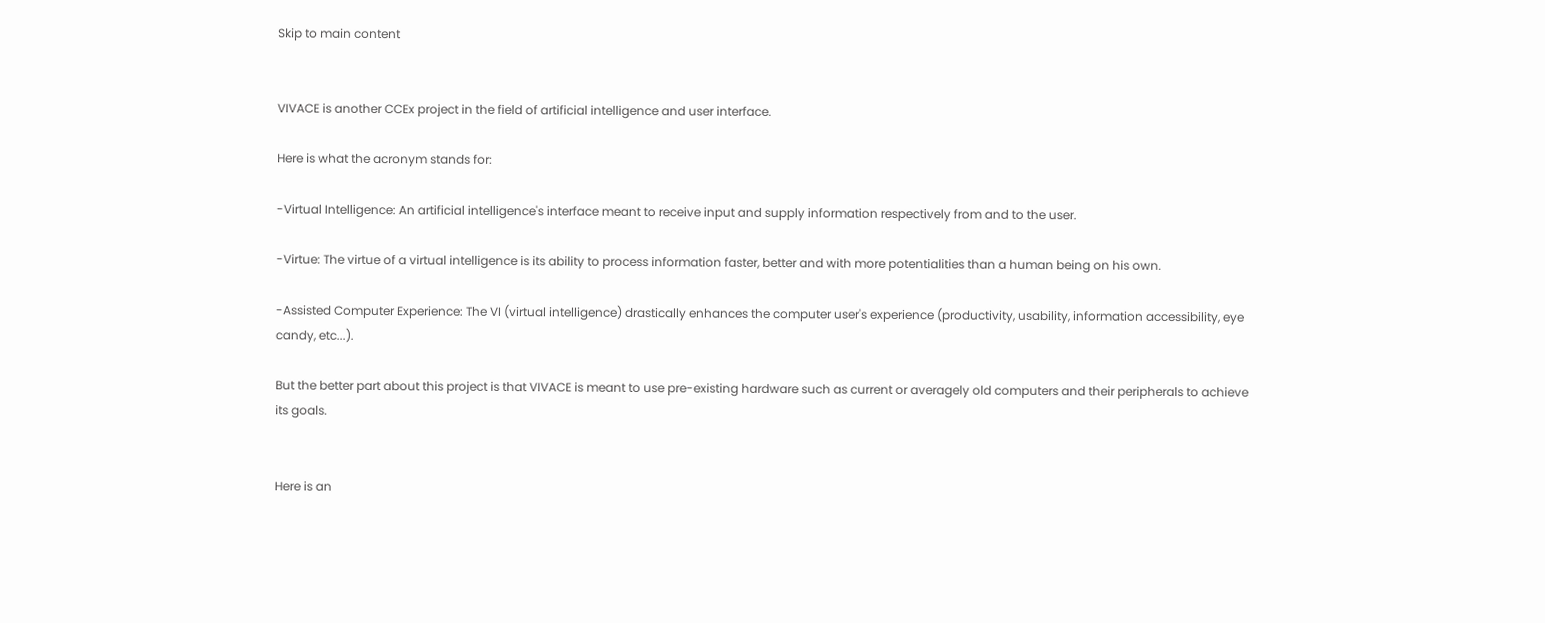Skip to main content


VIVACE is another CCEx project in the field of artificial intelligence and user interface.

Here is what the acronym stands for:

-Virtual Intelligence: An artificial intelligence's interface meant to receive input and supply information respectively from and to the user.

-Virtue: The virtue of a virtual intelligence is its ability to process information faster, better and with more potentialities than a human being on his own.

-Assisted Computer Experience: The VI (virtual intelligence) drastically enhances the computer user's experience (productivity, usability, information accessibility, eye candy, etc...).

But the better part about this project is that VIVACE is meant to use pre-existing hardware such as current or averagely old computers and their peripherals to achieve its goals.


Here is an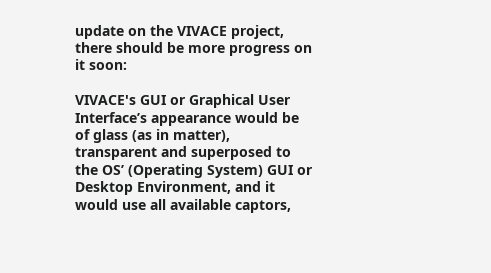update on the VIVACE project, there should be more progress on it soon:

VIVACE's GUI or Graphical User Interface’s appearance would be of glass (as in matter), transparent and superposed to the OS’ (Operating System) GUI or Desktop Environment, and it would use all available captors,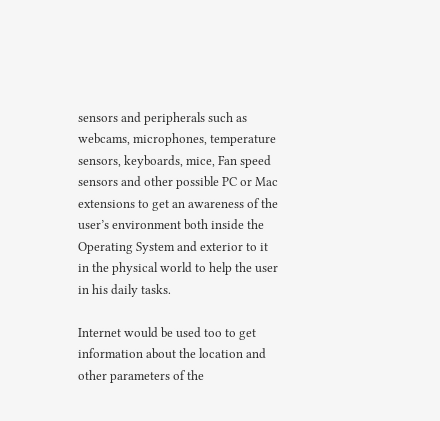sensors and peripherals such as webcams, microphones, temperature sensors, keyboards, mice, Fan speed sensors and other possible PC or Mac extensions to get an awareness of the user’s environment both inside the Operating System and exterior to it in the physical world to help the user in his daily tasks.

Internet would be used too to get information about the location and other parameters of the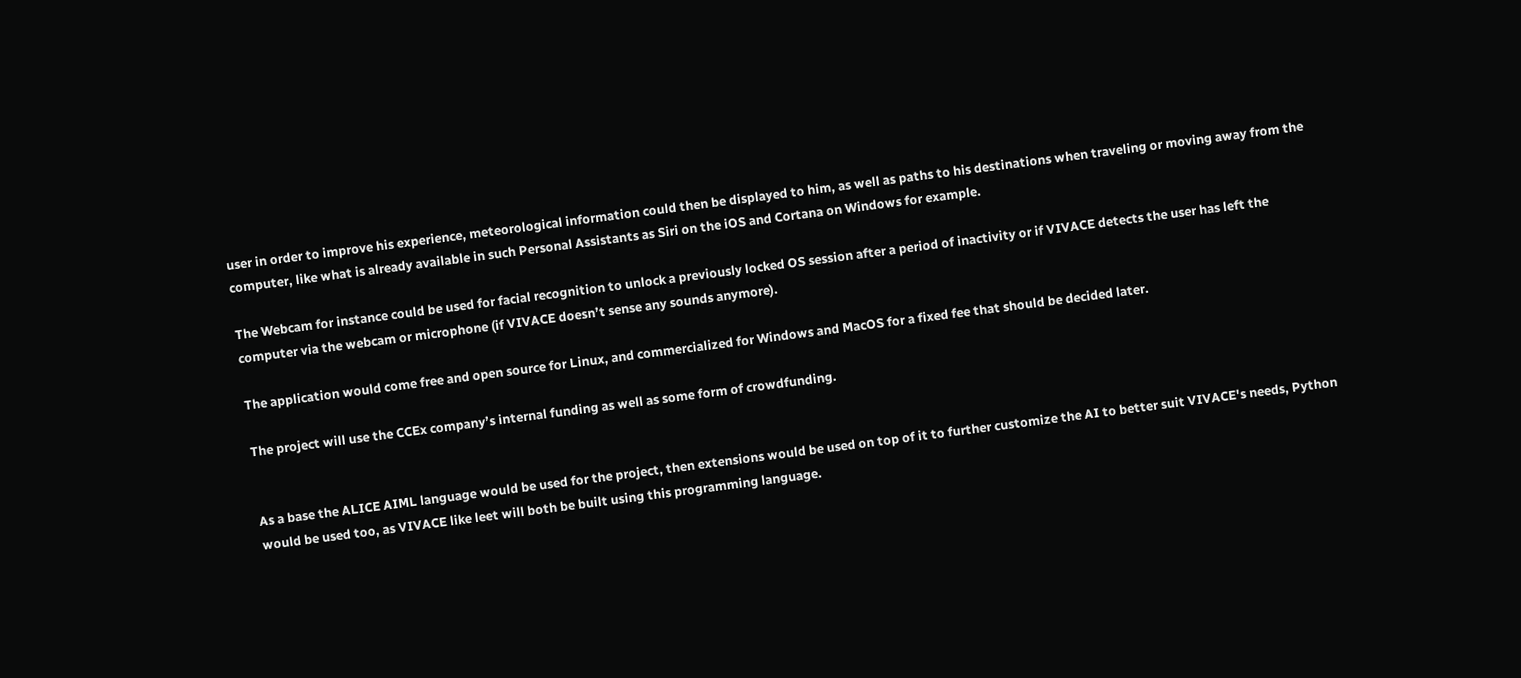user in order to improve his experience, meteorological information could then be displayed to him, as well as paths to his destinations when traveling or moving away from the computer, like what is already available in such Personal Assistants as Siri on the iOS and Cortana on Windows for example.

The Webcam for instance could be used for facial recognition to unlock a previously locked OS session after a period of inactivity or if VIVACE detects the user has left the computer via the webcam or microphone (if VIVACE doesn’t sense any sounds anymore).

The application would come free and open source for Linux, and commercialized for Windows and MacOS for a fixed fee that should be decided later.

The project will use the CCEx company’s internal funding as well as some form of crowdfunding.


As a base the ALICE AIML language would be used for the project, then extensions would be used on top of it to further customize the AI to better suit VIVACE's needs, Python would be used too, as VIVACE like leet will both be built using this programming language.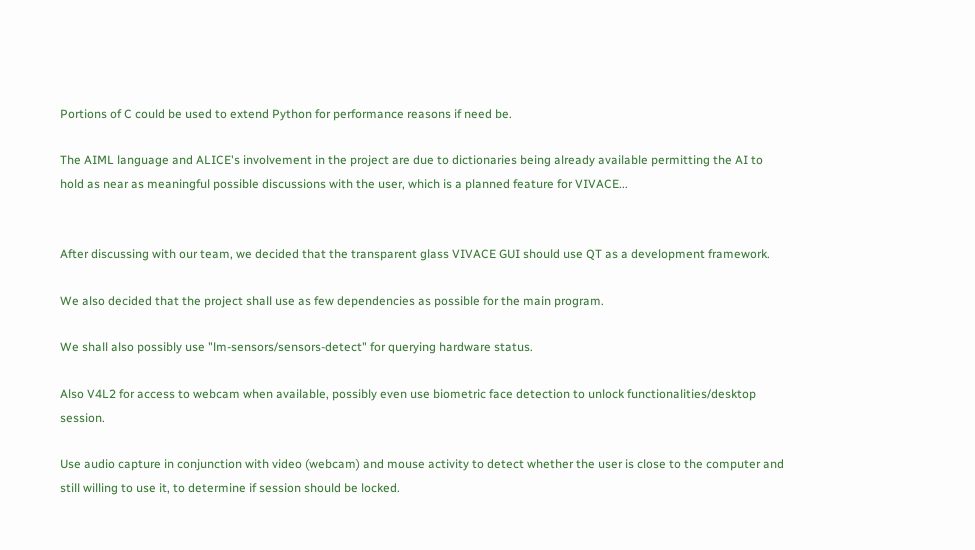Portions of C could be used to extend Python for performance reasons if need be.

The AIML language and ALICE's involvement in the project are due to dictionaries being already available permitting the AI to hold as near as meaningful possible discussions with the user, which is a planned feature for VIVACE...


After discussing with our team, we decided that the transparent glass VIVACE GUI should use QT as a development framework.

We also decided that the project shall use as few dependencies as possible for the main program.

We shall also possibly use "lm-sensors/sensors-detect" for querying hardware status.

Also V4L2 for access to webcam when available, possibly even use biometric face detection to unlock functionalities/desktop session.

Use audio capture in conjunction with video (webcam) and mouse activity to detect whether the user is close to the computer and still willing to use it, to determine if session should be locked.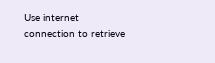Use internet connection to retrieve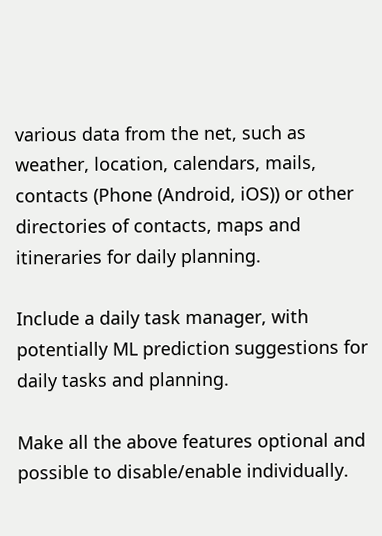various data from the net, such as weather, location, calendars, mails, contacts (Phone (Android, iOS)) or other directories of contacts, maps and itineraries for daily planning.

Include a daily task manager, with potentially ML prediction suggestions for daily tasks and planning.

Make all the above features optional and possible to disable/enable individually.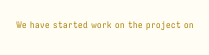We have started work on the project on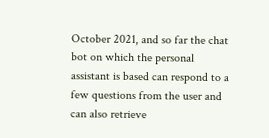October 2021, and so far the chat bot on which the personal assistant is based can respond to a few questions from the user and can also retrieve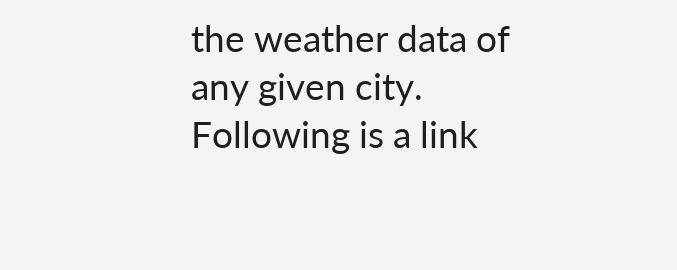the weather data of any given city. Following is a link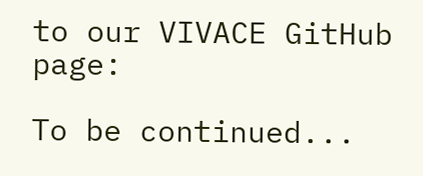to our VIVACE GitHub page:

To be continued...